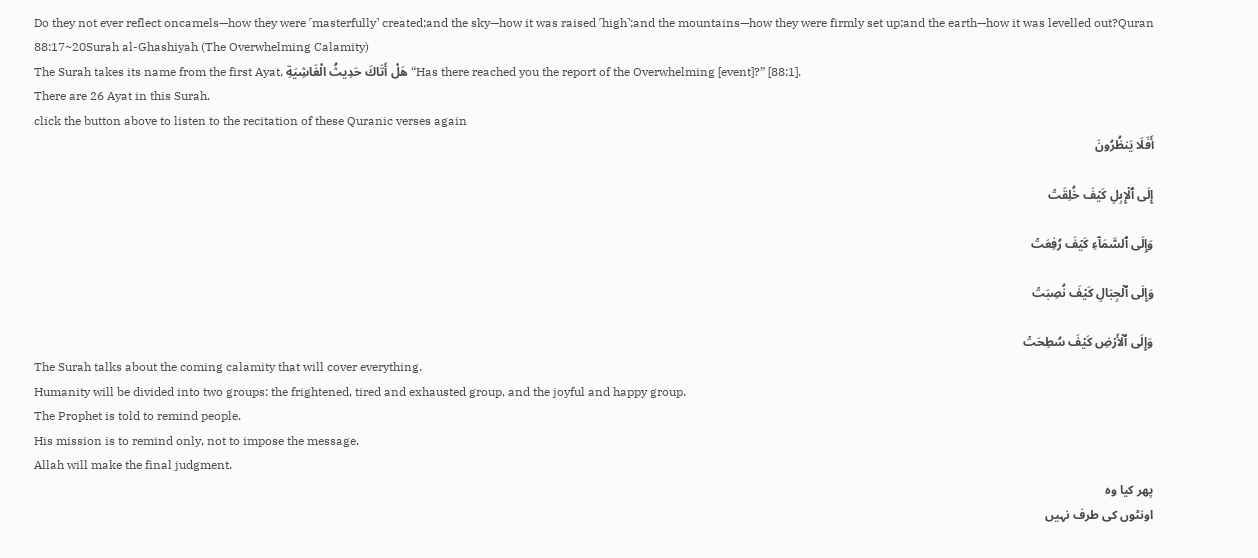Do they not ever reflect oncamels—how they were ˹masterfully˺ created;and the sky—how it was raised ˹high˺;and the mountains—how they were firmly set up;and the earth—how it was levelled out?Quran 88:17~20Surah al-Ghashiyah (The Overwhelming Calamity)
The Surah takes its name from the first Ayat, هَلْ أَتَاكَ حَدِيثُ الْغَاشِيَةِ “Has there reached you the report of the Overwhelming [event]?” [88:1].
There are 26 Ayat in this Surah.
click the button above to listen to the recitation of these Quranic verses again
أَفَلَا یَنظُرُونَ

إِلَى ٱلۡإِبِلِ كَیۡفَ خُلِقَتۡ

وَإِلَى ٱلسَّمَاۤءِ كَیۡفَ رُفِعَتۡ

وَإِلَى ٱلۡجِبَالِ كَیۡفَ نُصِبَتۡ

وَإِلَى ٱلۡأَرۡضِ كَیۡفَ سُطِحَتۡ
The Surah talks about the coming calamity that will cover everything.
Humanity will be divided into two groups: the frightened, tired and exhausted group, and the joyful and happy group.
The Prophet is told to remind people.
His mission is to remind only, not to impose the message.
Allah will make the final judgment.
پھر کیا وہ
اونٹوں کی طرف نہیں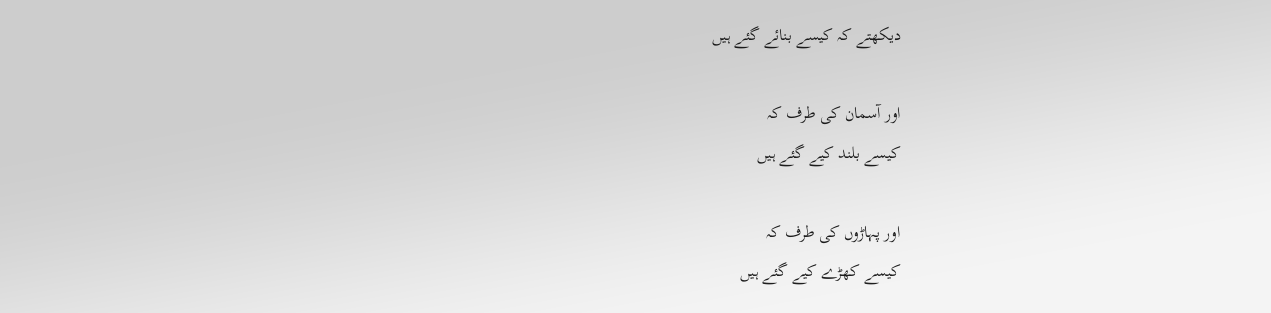دیکھتے کہ کیسے بنائے گئے ہیں

اور آسمان کی طرف کہ
کیسے بلند کیے گئے ہیں

اور پہاڑوں کی طرف کہ
کیسے کھڑے کیے گئے ہیں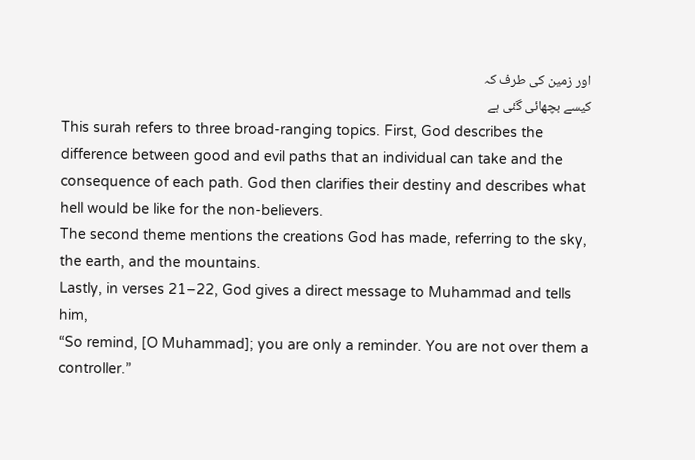اور زمین کی طرف کہ
کیسے بچھائی گئی ہے
This surah refers to three broad-ranging topics. First, God describes the difference between good and evil paths that an individual can take and the consequence of each path. God then clarifies their destiny and describes what hell would be like for the non-believers.
The second theme mentions the creations God has made, referring to the sky, the earth, and the mountains.
Lastly, in verses 21–22, God gives a direct message to Muhammad and tells him,
“So remind, [O Muhammad]; you are only a reminder. You are not over them a controller.”